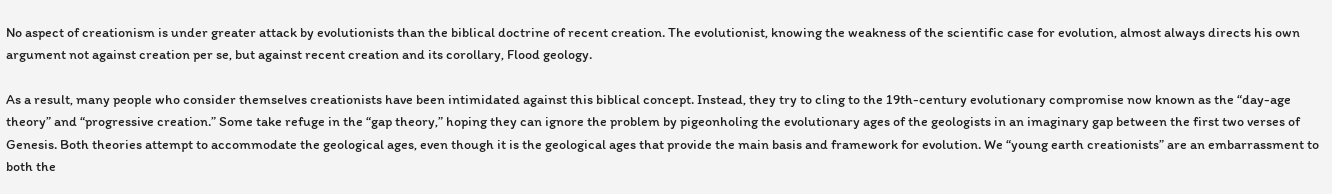No aspect of creationism is under greater attack by evolutionists than the biblical doctrine of recent creation. The evolutionist, knowing the weakness of the scientific case for evolution, almost always directs his own argument not against creation per se, but against recent creation and its corollary, Flood geology.

As a result, many people who consider themselves creationists have been intimidated against this biblical concept. Instead, they try to cling to the 19th-century evolutionary compromise now known as the “day-age theory” and “progressive creation.” Some take refuge in the “gap theory,” hoping they can ignore the problem by pigeonholing the evolutionary ages of the geologists in an imaginary gap between the first two verses of Genesis. Both theories attempt to accommodate the geological ages, even though it is the geological ages that provide the main basis and framework for evolution. We “young earth creationists” are an embarrassment to both the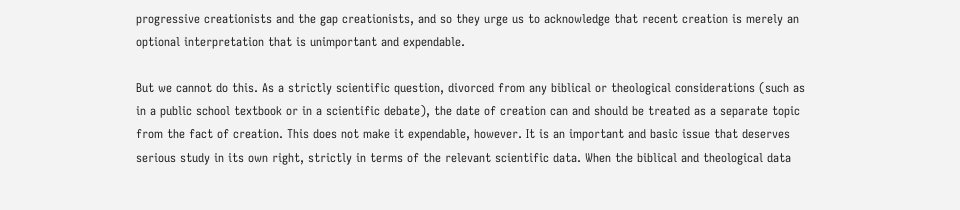progressive creationists and the gap creationists, and so they urge us to acknowledge that recent creation is merely an optional interpretation that is unimportant and expendable.

But we cannot do this. As a strictly scientific question, divorced from any biblical or theological considerations (such as in a public school textbook or in a scientific debate), the date of creation can and should be treated as a separate topic from the fact of creation. This does not make it expendable, however. It is an important and basic issue that deserves serious study in its own right, strictly in terms of the relevant scientific data. When the biblical and theological data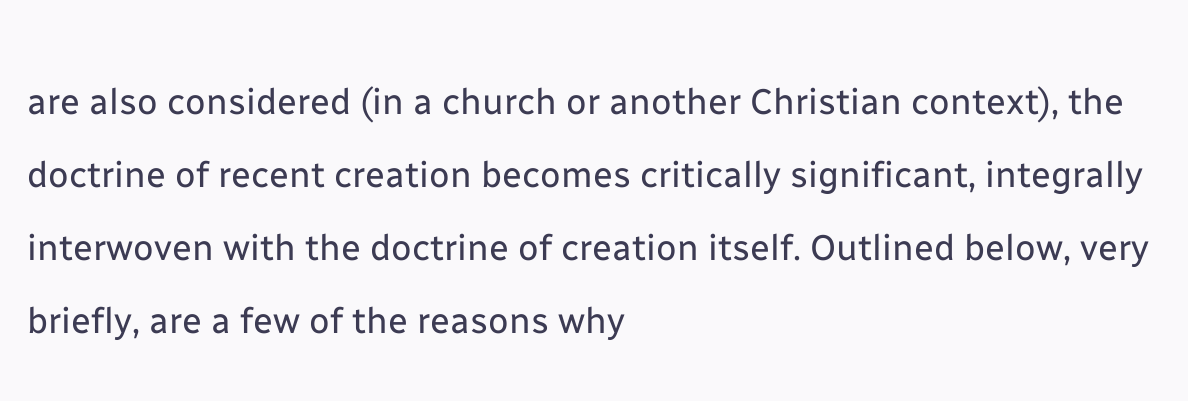are also considered (in a church or another Christian context), the doctrine of recent creation becomes critically significant, integrally interwoven with the doctrine of creation itself. Outlined below, very briefly, are a few of the reasons why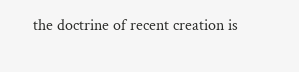the doctrine of recent creation is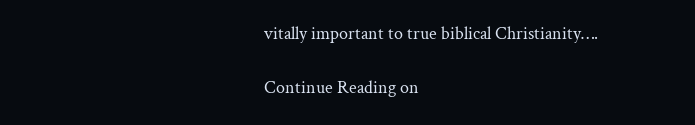vitally important to true biblical Christianity….

Continue Reading on